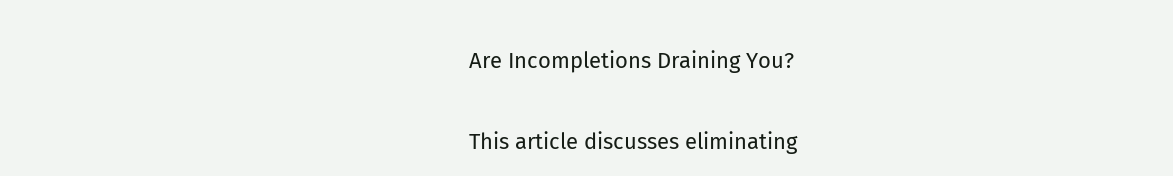Are Incompletions Draining You?

This article discusses eliminating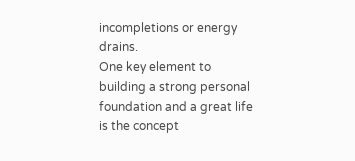incompletions or energy drains.
One key element to building a strong personal foundation and a great life is the concept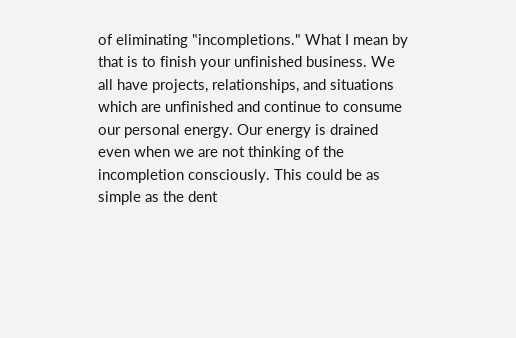of eliminating "incompletions." What I mean by that is to finish your unfinished business. We all have projects, relationships, and situations which are unfinished and continue to consume our personal energy. Our energy is drained even when we are not thinking of the incompletion consciously. This could be as simple as the dent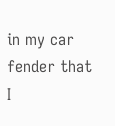in my car fender that I